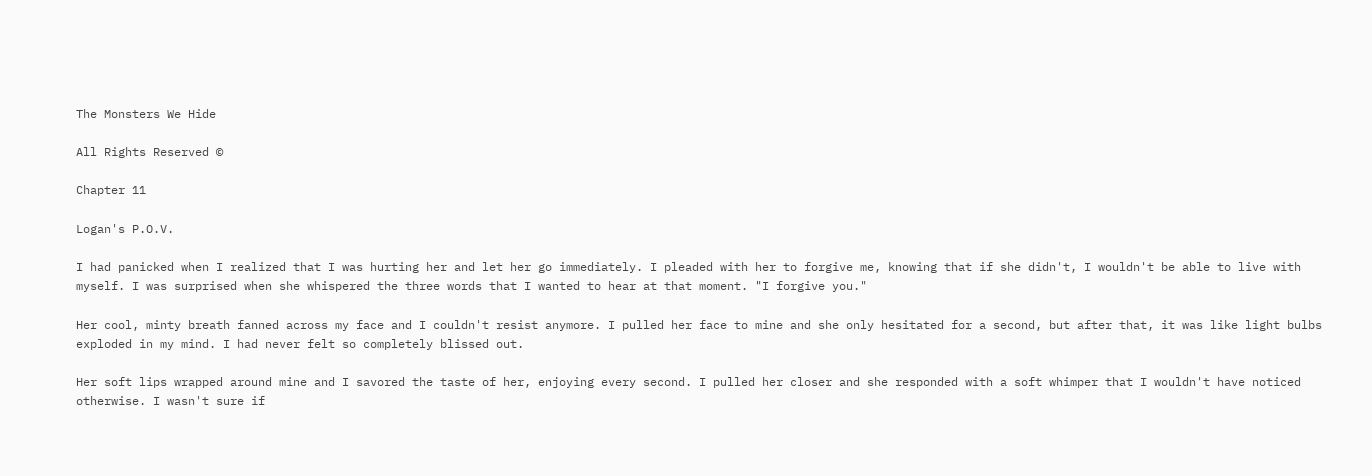The Monsters We Hide

All Rights Reserved ©

Chapter 11

Logan's P.O.V.

I had panicked when I realized that I was hurting her and let her go immediately. I pleaded with her to forgive me, knowing that if she didn't, I wouldn't be able to live with myself. I was surprised when she whispered the three words that I wanted to hear at that moment. "I forgive you."

Her cool, minty breath fanned across my face and I couldn't resist anymore. I pulled her face to mine and she only hesitated for a second, but after that, it was like light bulbs exploded in my mind. I had never felt so completely blissed out.

Her soft lips wrapped around mine and I savored the taste of her, enjoying every second. I pulled her closer and she responded with a soft whimper that I wouldn't have noticed otherwise. I wasn't sure if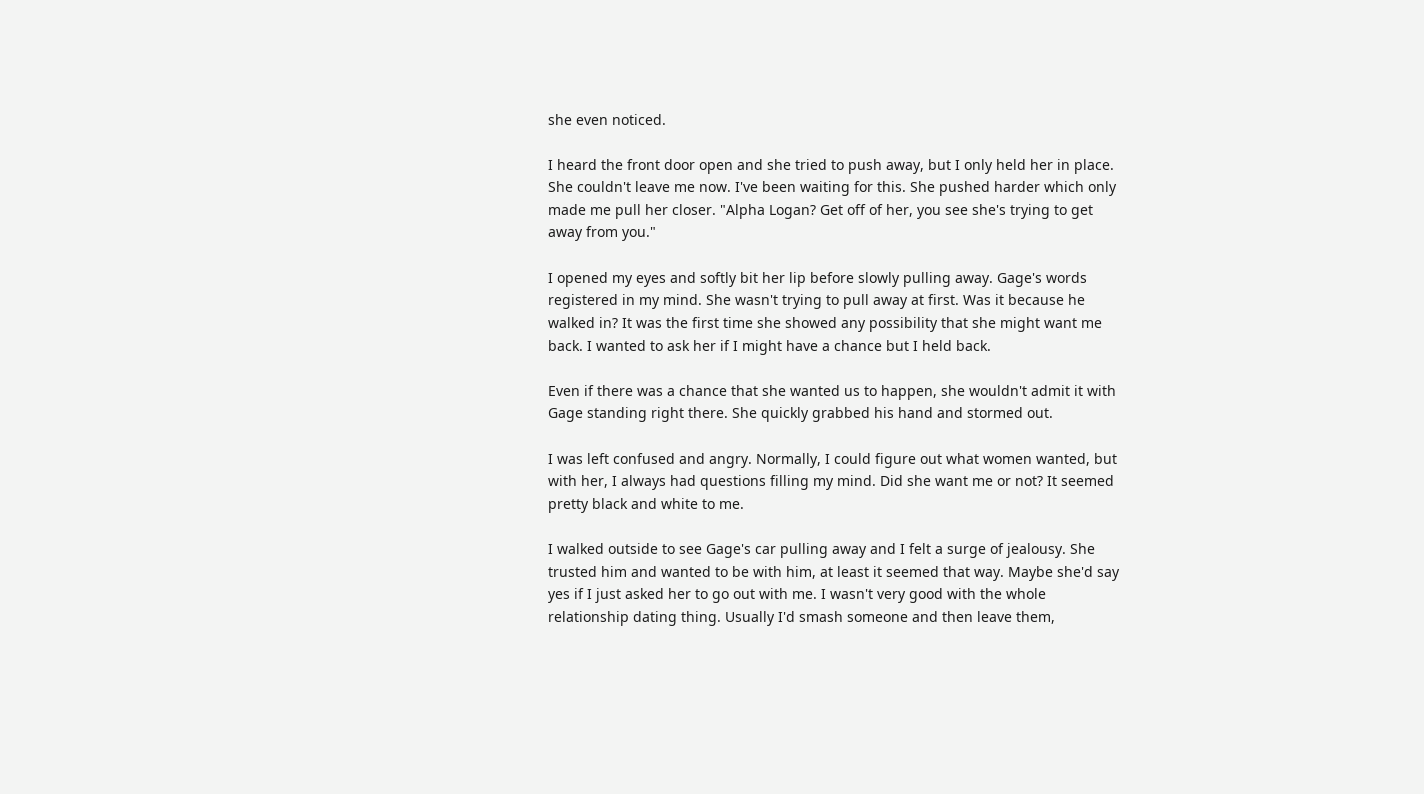she even noticed.

I heard the front door open and she tried to push away, but I only held her in place. She couldn't leave me now. I've been waiting for this. She pushed harder which only made me pull her closer. "Alpha Logan? Get off of her, you see she's trying to get away from you."

I opened my eyes and softly bit her lip before slowly pulling away. Gage's words registered in my mind. She wasn't trying to pull away at first. Was it because he walked in? It was the first time she showed any possibility that she might want me back. I wanted to ask her if I might have a chance but I held back.

Even if there was a chance that she wanted us to happen, she wouldn't admit it with Gage standing right there. She quickly grabbed his hand and stormed out.

I was left confused and angry. Normally, I could figure out what women wanted, but with her, I always had questions filling my mind. Did she want me or not? It seemed pretty black and white to me.

I walked outside to see Gage's car pulling away and I felt a surge of jealousy. She trusted him and wanted to be with him, at least it seemed that way. Maybe she'd say yes if I just asked her to go out with me. I wasn't very good with the whole relationship dating thing. Usually I'd smash someone and then leave them,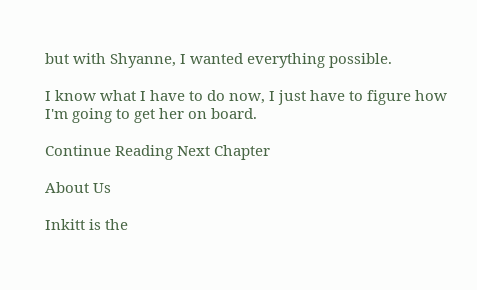but with Shyanne, I wanted everything possible.

I know what I have to do now, I just have to figure how I'm going to get her on board.

Continue Reading Next Chapter

About Us

Inkitt is the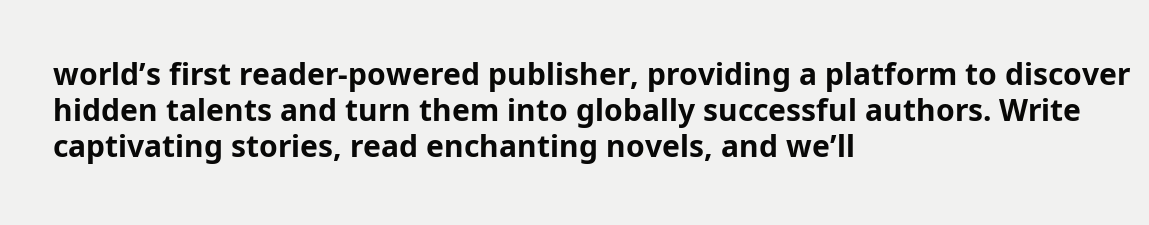world’s first reader-powered publisher, providing a platform to discover hidden talents and turn them into globally successful authors. Write captivating stories, read enchanting novels, and we’ll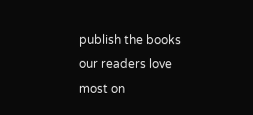publish the books our readers love most on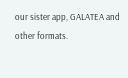our sister app, GALATEA and other formats.